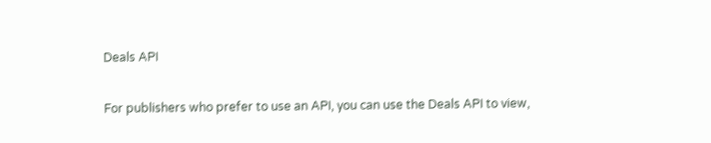Deals API

For publishers who prefer to use an API, you can use the Deals API to view,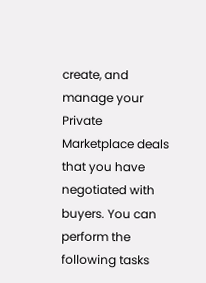create, and manage your Private Marketplace deals that you have negotiated with buyers. You can perform the following tasks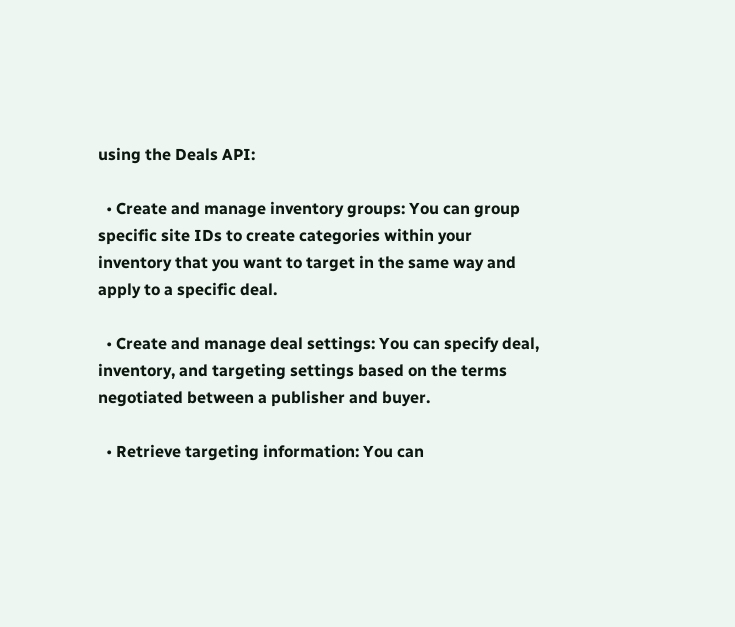using the Deals API:

  • Create and manage inventory groups: You can group specific site IDs to create categories within your inventory that you want to target in the same way and apply to a specific deal.

  • Create and manage deal settings: You can specify deal, inventory, and targeting settings based on the terms negotiated between a publisher and buyer.

  • Retrieve targeting information: You can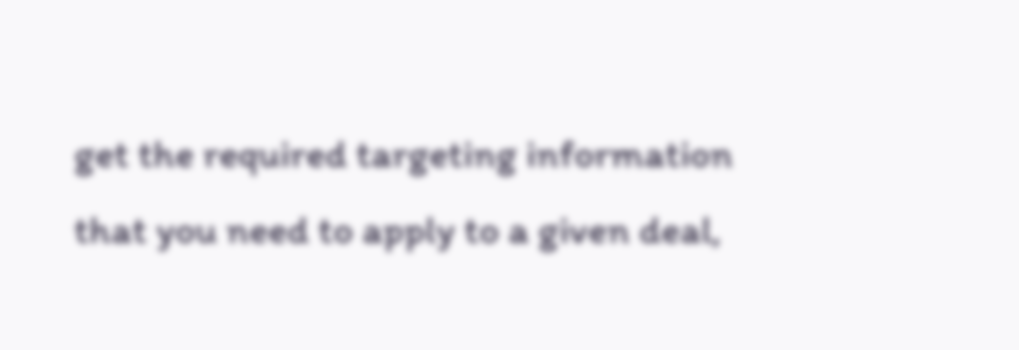get the required targeting information that you need to apply to a given deal,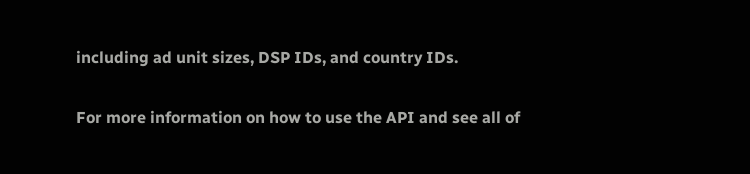including ad unit sizes, DSP IDs, and country IDs.

For more information on how to use the API and see all of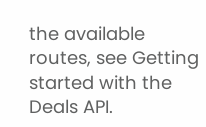the available routes, see Getting started with the Deals API.